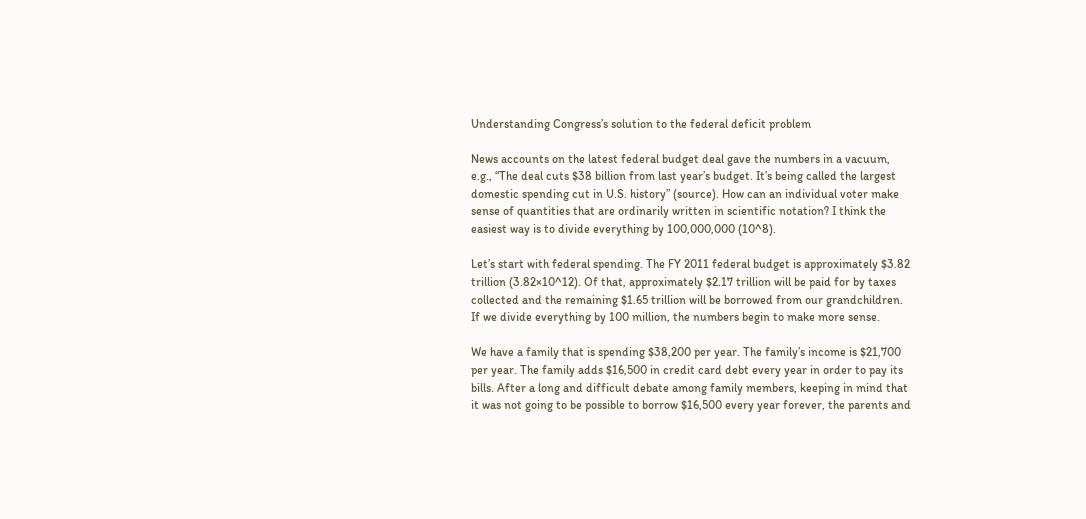Understanding Congress’s solution to the federal deficit problem

News accounts on the latest federal budget deal gave the numbers in a vacuum, e.g., “The deal cuts $38 billion from last year’s budget. It’s being called the largest domestic spending cut in U.S. history” (source). How can an individual voter make sense of quantities that are ordinarily written in scientific notation? I think the easiest way is to divide everything by 100,000,000 (10^8).

Let’s start with federal spending. The FY 2011 federal budget is approximately $3.82 trillion (3.82×10^12). Of that, approximately $2.17 trillion will be paid for by taxes collected and the remaining $1.65 trillion will be borrowed from our grandchildren. If we divide everything by 100 million, the numbers begin to make more sense.

We have a family that is spending $38,200 per year. The family’s income is $21,700 per year. The family adds $16,500 in credit card debt every year in order to pay its bills. After a long and difficult debate among family members, keeping in mind that it was not going to be possible to borrow $16,500 every year forever, the parents and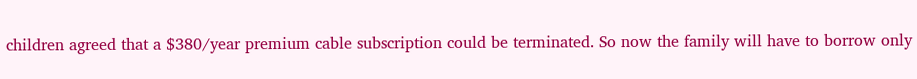children agreed that a $380/year premium cable subscription could be terminated. So now the family will have to borrow only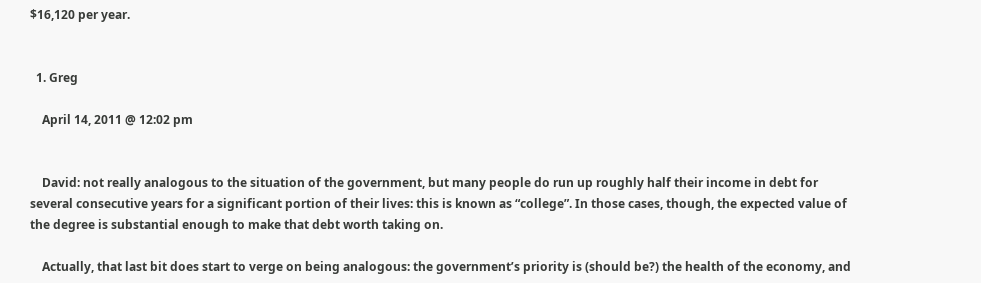$16,120 per year.


  1. Greg

    April 14, 2011 @ 12:02 pm


    David: not really analogous to the situation of the government, but many people do run up roughly half their income in debt for several consecutive years for a significant portion of their lives: this is known as “college”. In those cases, though, the expected value of the degree is substantial enough to make that debt worth taking on.

    Actually, that last bit does start to verge on being analogous: the government’s priority is (should be?) the health of the economy, and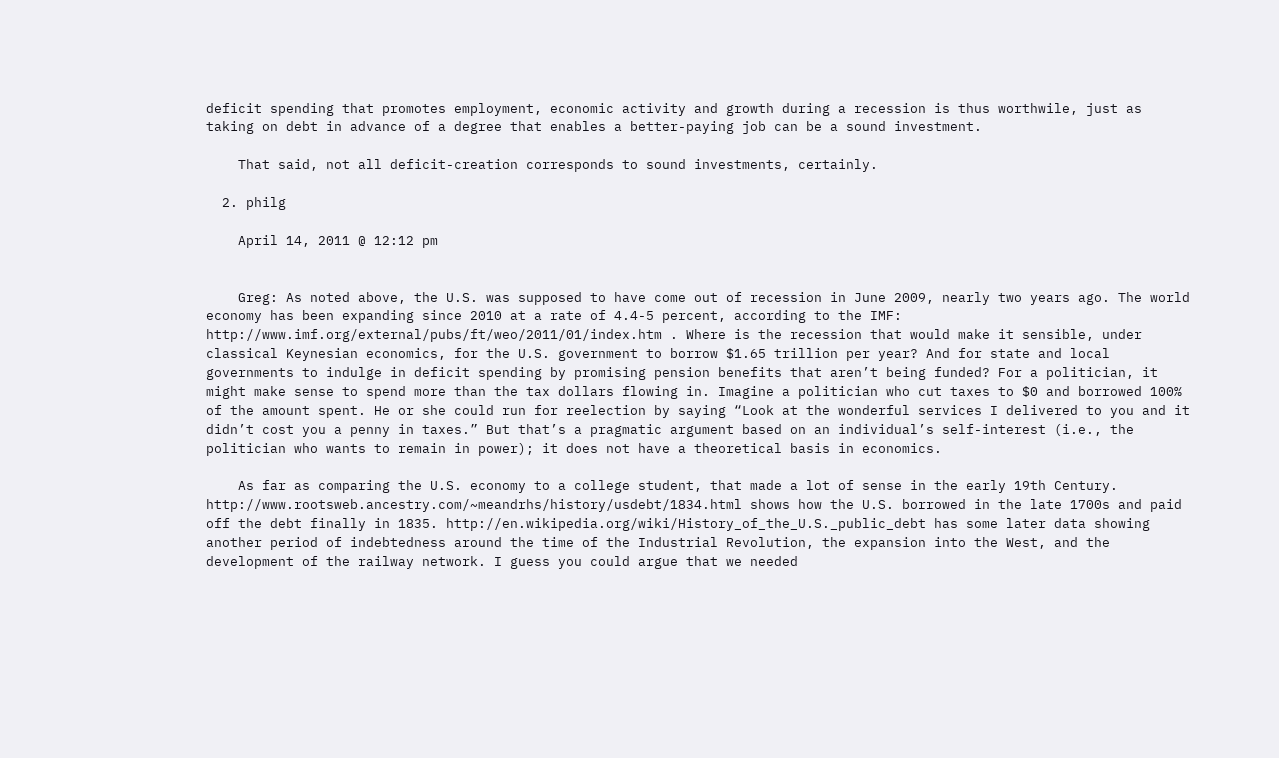deficit spending that promotes employment, economic activity and growth during a recession is thus worthwile, just as taking on debt in advance of a degree that enables a better-paying job can be a sound investment.

    That said, not all deficit-creation corresponds to sound investments, certainly.

  2. philg

    April 14, 2011 @ 12:12 pm


    Greg: As noted above, the U.S. was supposed to have come out of recession in June 2009, nearly two years ago. The world economy has been expanding since 2010 at a rate of 4.4-5 percent, according to the IMF: http://www.imf.org/external/pubs/ft/weo/2011/01/index.htm . Where is the recession that would make it sensible, under classical Keynesian economics, for the U.S. government to borrow $1.65 trillion per year? And for state and local governments to indulge in deficit spending by promising pension benefits that aren’t being funded? For a politician, it might make sense to spend more than the tax dollars flowing in. Imagine a politician who cut taxes to $0 and borrowed 100% of the amount spent. He or she could run for reelection by saying “Look at the wonderful services I delivered to you and it didn’t cost you a penny in taxes.” But that’s a pragmatic argument based on an individual’s self-interest (i.e., the politician who wants to remain in power); it does not have a theoretical basis in economics.

    As far as comparing the U.S. economy to a college student, that made a lot of sense in the early 19th Century. http://www.rootsweb.ancestry.com/~meandrhs/history/usdebt/1834.html shows how the U.S. borrowed in the late 1700s and paid off the debt finally in 1835. http://en.wikipedia.org/wiki/History_of_the_U.S._public_debt has some later data showing another period of indebtedness around the time of the Industrial Revolution, the expansion into the West, and the development of the railway network. I guess you could argue that we needed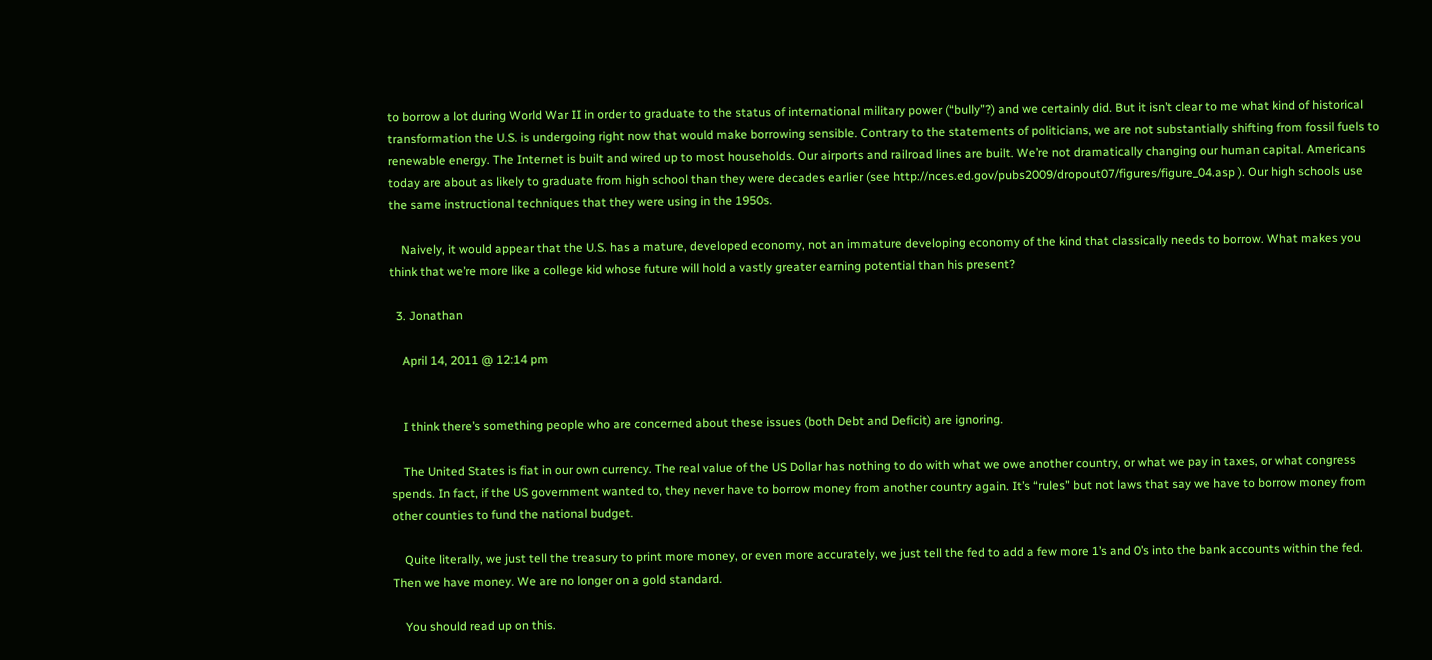to borrow a lot during World War II in order to graduate to the status of international military power (“bully”?) and we certainly did. But it isn’t clear to me what kind of historical transformation the U.S. is undergoing right now that would make borrowing sensible. Contrary to the statements of politicians, we are not substantially shifting from fossil fuels to renewable energy. The Internet is built and wired up to most households. Our airports and railroad lines are built. We’re not dramatically changing our human capital. Americans today are about as likely to graduate from high school than they were decades earlier (see http://nces.ed.gov/pubs2009/dropout07/figures/figure_04.asp ). Our high schools use the same instructional techniques that they were using in the 1950s.

    Naively, it would appear that the U.S. has a mature, developed economy, not an immature developing economy of the kind that classically needs to borrow. What makes you think that we’re more like a college kid whose future will hold a vastly greater earning potential than his present?

  3. Jonathan

    April 14, 2011 @ 12:14 pm


    I think there’s something people who are concerned about these issues (both Debt and Deficit) are ignoring.

    The United States is fiat in our own currency. The real value of the US Dollar has nothing to do with what we owe another country, or what we pay in taxes, or what congress spends. In fact, if the US government wanted to, they never have to borrow money from another country again. It’s “rules” but not laws that say we have to borrow money from other counties to fund the national budget.

    Quite literally, we just tell the treasury to print more money, or even more accurately, we just tell the fed to add a few more 1’s and 0’s into the bank accounts within the fed. Then we have money. We are no longer on a gold standard.

    You should read up on this.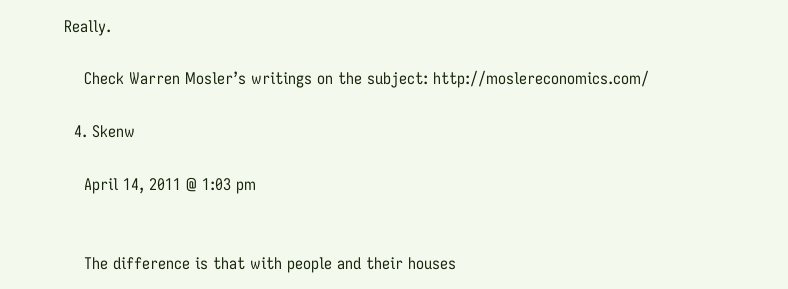Really.

    Check Warren Mosler’s writings on the subject: http://moslereconomics.com/

  4. Skenw

    April 14, 2011 @ 1:03 pm


    The difference is that with people and their houses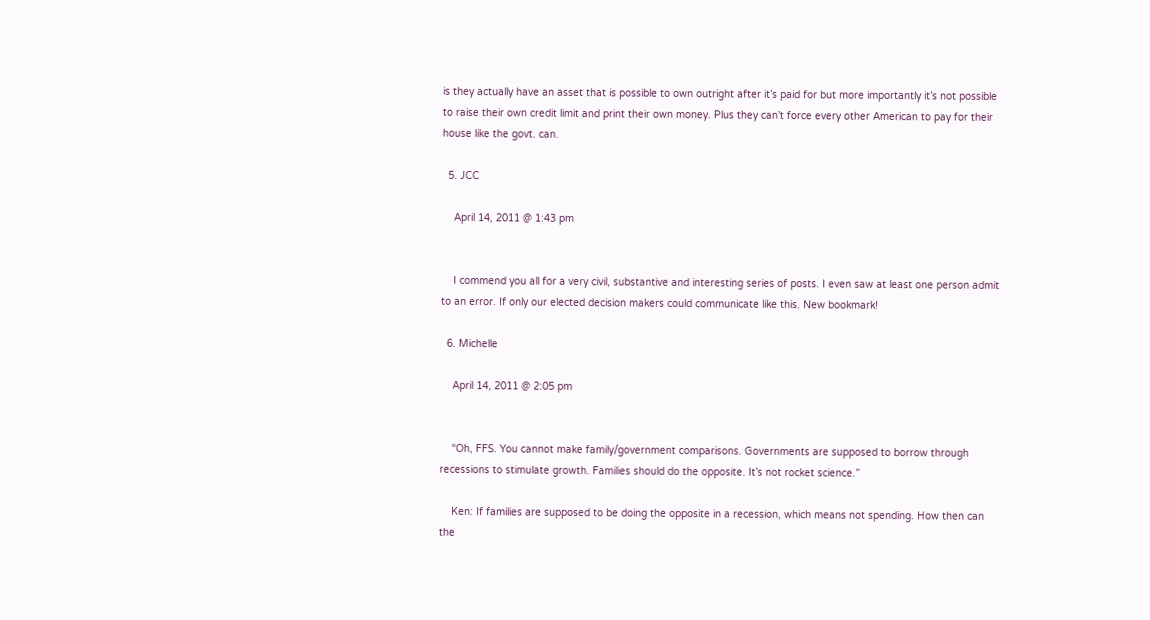is they actually have an asset that is possible to own outright after it’s paid for but more importantly it’s not possible to raise their own credit limit and print their own money. Plus they can’t force every other American to pay for their house like the govt. can.

  5. JCC

    April 14, 2011 @ 1:43 pm


    I commend you all for a very civil, substantive and interesting series of posts. I even saw at least one person admit to an error. If only our elected decision makers could communicate like this. New bookmark!

  6. Michelle

    April 14, 2011 @ 2:05 pm


    “Oh, FFS. You cannot make family/government comparisons. Governments are supposed to borrow through recessions to stimulate growth. Families should do the opposite. It’s not rocket science.”

    Ken: If families are supposed to be doing the opposite in a recession, which means not spending. How then can the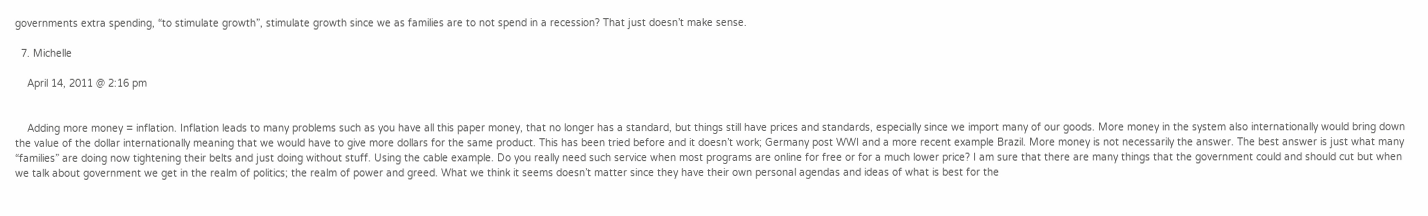governments extra spending, “to stimulate growth”, stimulate growth since we as families are to not spend in a recession? That just doesn’t make sense.

  7. Michelle

    April 14, 2011 @ 2:16 pm


    Adding more money = inflation. Inflation leads to many problems such as you have all this paper money, that no longer has a standard, but things still have prices and standards, especially since we import many of our goods. More money in the system also internationally would bring down the value of the dollar internationally meaning that we would have to give more dollars for the same product. This has been tried before and it doesn’t work; Germany post WWI and a more recent example Brazil. More money is not necessarily the answer. The best answer is just what many “families” are doing now tightening their belts and just doing without stuff. Using the cable example. Do you really need such service when most programs are online for free or for a much lower price? I am sure that there are many things that the government could and should cut but when we talk about government we get in the realm of politics; the realm of power and greed. What we think it seems doesn’t matter since they have their own personal agendas and ideas of what is best for the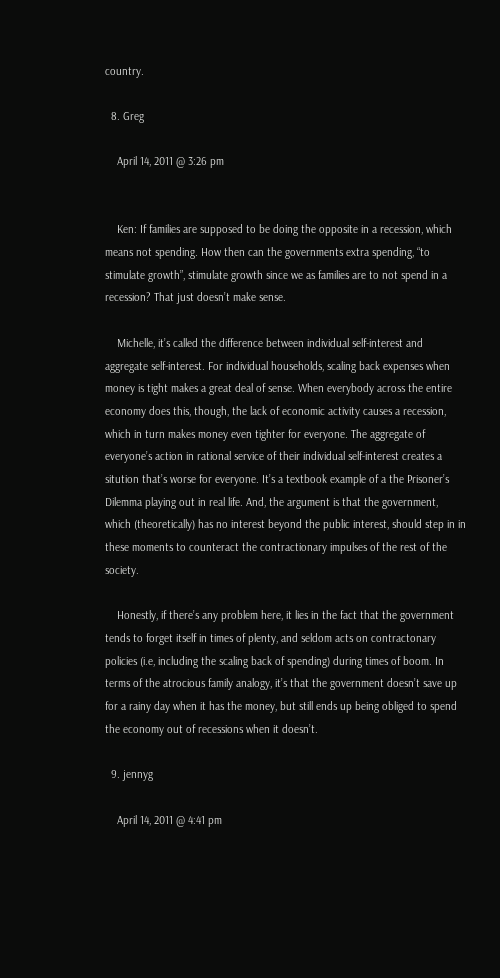country.

  8. Greg

    April 14, 2011 @ 3:26 pm


    Ken: If families are supposed to be doing the opposite in a recession, which means not spending. How then can the governments extra spending, “to stimulate growth”, stimulate growth since we as families are to not spend in a recession? That just doesn’t make sense.

    Michelle, it’s called the difference between individual self-interest and aggregate self-interest. For individual households, scaling back expenses when money is tight makes a great deal of sense. When everybody across the entire economy does this, though, the lack of economic activity causes a recession, which in turn makes money even tighter for everyone. The aggregate of everyone’s action in rational service of their individual self-interest creates a sitution that’s worse for everyone. It’s a textbook example of a the Prisoner’s Dilemma playing out in real life. And, the argument is that the government, which (theoretically) has no interest beyond the public interest, should step in in these moments to counteract the contractionary impulses of the rest of the society.

    Honestly, if there’s any problem here, it lies in the fact that the government tends to forget itself in times of plenty, and seldom acts on contractonary policies (i.e, including the scaling back of spending) during times of boom. In terms of the atrocious family analogy, it’s that the government doesn’t save up for a rainy day when it has the money, but still ends up being obliged to spend the economy out of recessions when it doesn’t.

  9. jennyg

    April 14, 2011 @ 4:41 pm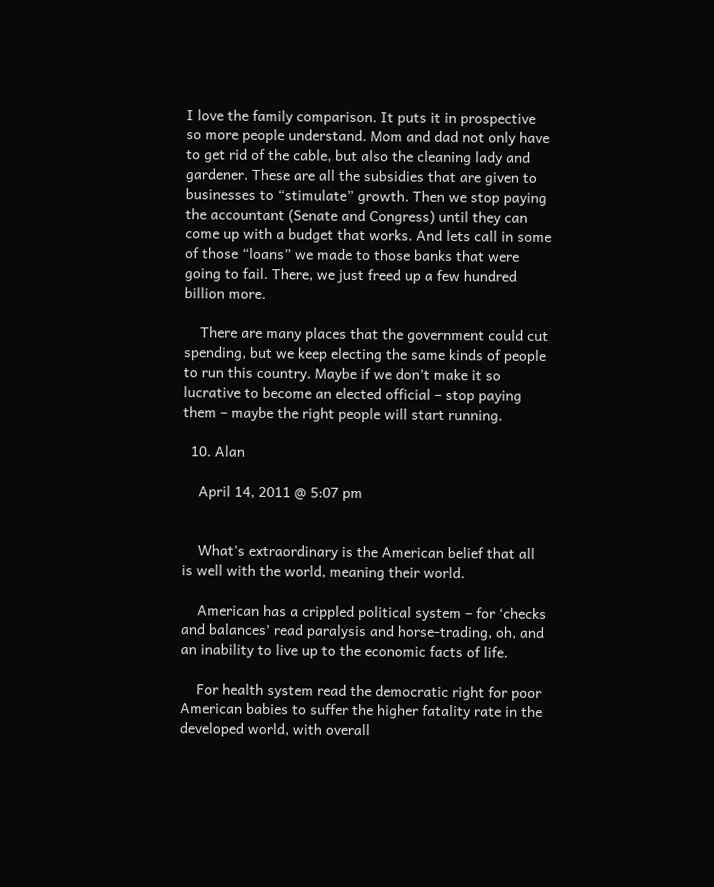I love the family comparison. It puts it in prospective so more people understand. Mom and dad not only have to get rid of the cable, but also the cleaning lady and gardener. These are all the subsidies that are given to businesses to “stimulate” growth. Then we stop paying the accountant (Senate and Congress) until they can come up with a budget that works. And lets call in some of those “loans” we made to those banks that were going to fail. There, we just freed up a few hundred billion more.

    There are many places that the government could cut spending, but we keep electing the same kinds of people to run this country. Maybe if we don’t make it so lucrative to become an elected official – stop paying them – maybe the right people will start running.

  10. Alan

    April 14, 2011 @ 5:07 pm


    What’s extraordinary is the American belief that all is well with the world, meaning their world.

    American has a crippled political system – for ‘checks and balances’ read paralysis and horse-trading, oh, and an inability to live up to the economic facts of life.

    For health system read the democratic right for poor American babies to suffer the higher fatality rate in the developed world, with overall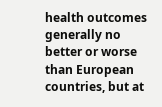health outcomes generally no better or worse than European countries, but at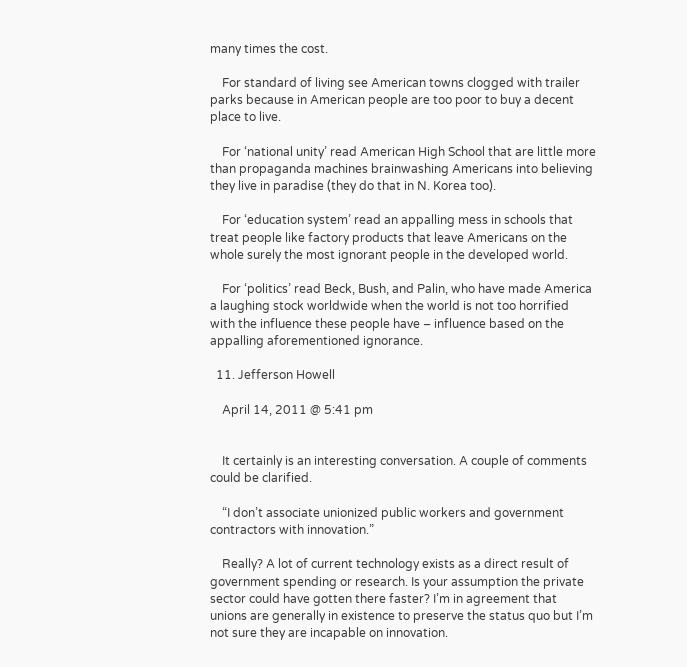many times the cost.

    For standard of living see American towns clogged with trailer parks because in American people are too poor to buy a decent place to live.

    For ‘national unity’ read American High School that are little more than propaganda machines brainwashing Americans into believing they live in paradise (they do that in N. Korea too).

    For ‘education system’ read an appalling mess in schools that treat people like factory products that leave Americans on the whole surely the most ignorant people in the developed world.

    For ‘politics’ read Beck, Bush, and Palin, who have made America a laughing stock worldwide when the world is not too horrified with the influence these people have – influence based on the appalling aforementioned ignorance.

  11. Jefferson Howell

    April 14, 2011 @ 5:41 pm


    It certainly is an interesting conversation. A couple of comments could be clarified.

    “I don’t associate unionized public workers and government contractors with innovation.”

    Really? A lot of current technology exists as a direct result of government spending or research. Is your assumption the private sector could have gotten there faster? I’m in agreement that unions are generally in existence to preserve the status quo but I’m not sure they are incapable on innovation.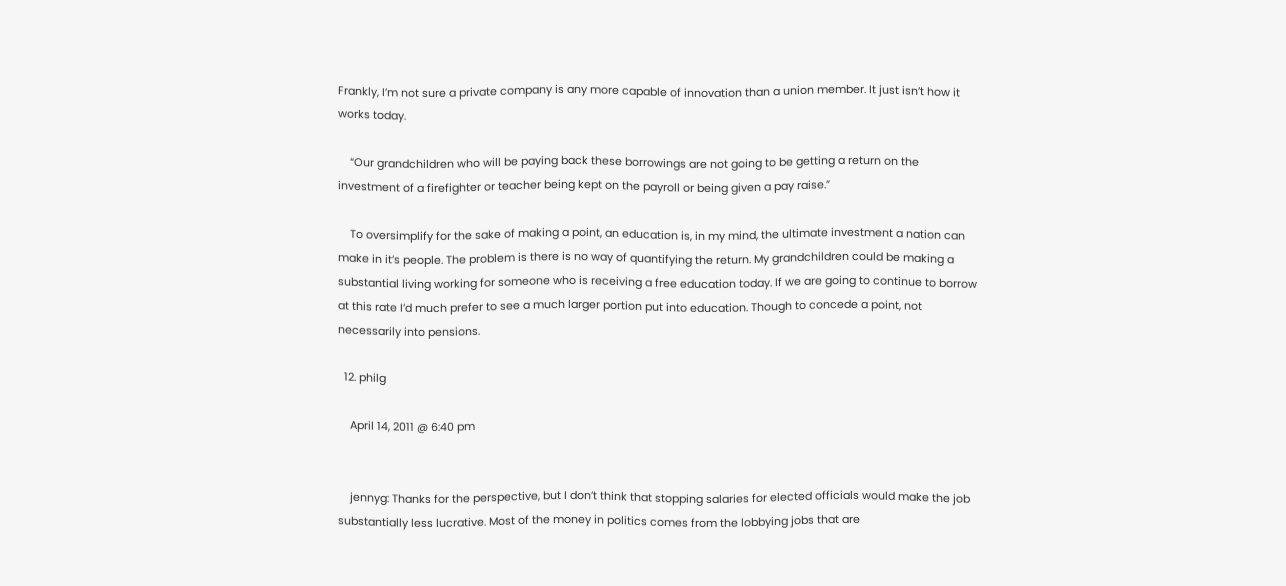Frankly, I’m not sure a private company is any more capable of innovation than a union member. It just isn’t how it works today.

    “Our grandchildren who will be paying back these borrowings are not going to be getting a return on the investment of a firefighter or teacher being kept on the payroll or being given a pay raise.”

    To oversimplify for the sake of making a point, an education is, in my mind, the ultimate investment a nation can make in it’s people. The problem is there is no way of quantifying the return. My grandchildren could be making a substantial living working for someone who is receiving a free education today. If we are going to continue to borrow at this rate I’d much prefer to see a much larger portion put into education. Though to concede a point, not necessarily into pensions.

  12. philg

    April 14, 2011 @ 6:40 pm


    jennyg: Thanks for the perspective, but I don’t think that stopping salaries for elected officials would make the job substantially less lucrative. Most of the money in politics comes from the lobbying jobs that are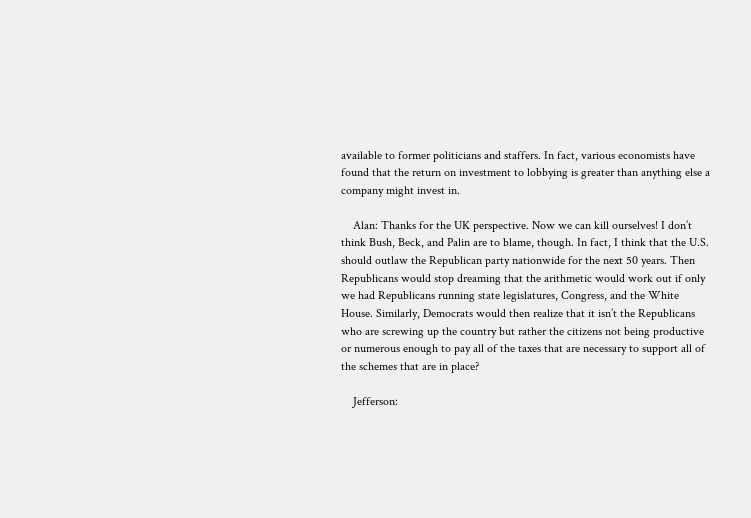available to former politicians and staffers. In fact, various economists have found that the return on investment to lobbying is greater than anything else a company might invest in.

    Alan: Thanks for the UK perspective. Now we can kill ourselves! I don’t think Bush, Beck, and Palin are to blame, though. In fact, I think that the U.S. should outlaw the Republican party nationwide for the next 50 years. Then Republicans would stop dreaming that the arithmetic would work out if only we had Republicans running state legislatures, Congress, and the White House. Similarly, Democrats would then realize that it isn’t the Republicans who are screwing up the country but rather the citizens not being productive or numerous enough to pay all of the taxes that are necessary to support all of the schemes that are in place?

    Jefferson: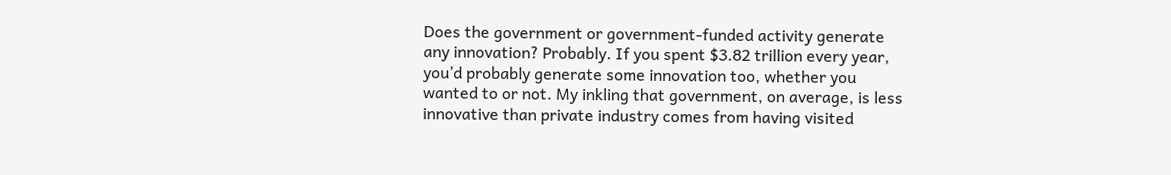Does the government or government-funded activity generate any innovation? Probably. If you spent $3.82 trillion every year, you’d probably generate some innovation too, whether you wanted to or not. My inkling that government, on average, is less innovative than private industry comes from having visited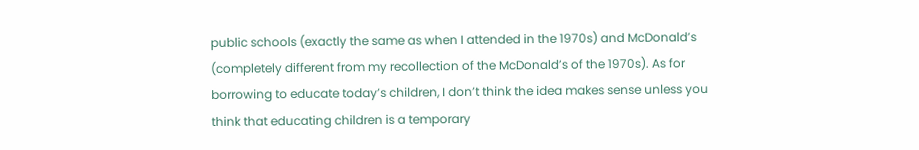public schools (exactly the same as when I attended in the 1970s) and McDonald’s (completely different from my recollection of the McDonald’s of the 1970s). As for borrowing to educate today’s children, I don’t think the idea makes sense unless you think that educating children is a temporary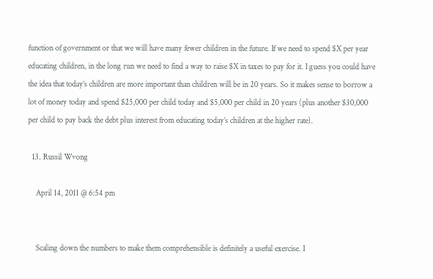function of government or that we will have many fewer children in the future. If we need to spend $X per year educating children, in the long run we need to find a way to raise $X in taxes to pay for it. I guess you could have the idea that today’s children are more important than children will be in 20 years. So it makes sense to borrow a lot of money today and spend $25,000 per child today and $5,000 per child in 20 years (plus another $30,000 per child to pay back the debt plus interest from educating today’s children at the higher rate).

  13. Russil Wvong

    April 14, 2011 @ 6:54 pm


    Scaling down the numbers to make them comprehensible is definitely a useful exercise. I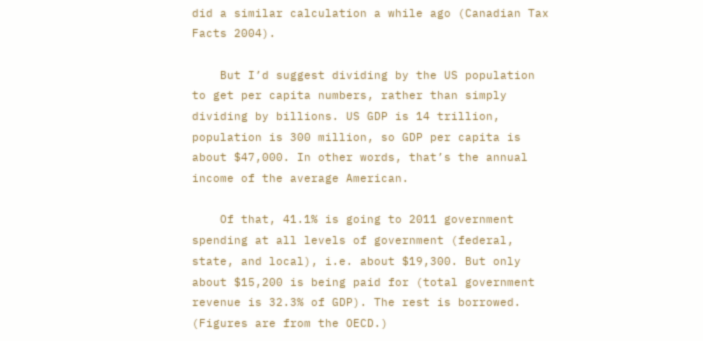did a similar calculation a while ago (Canadian Tax Facts 2004).

    But I’d suggest dividing by the US population to get per capita numbers, rather than simply dividing by billions. US GDP is 14 trillion, population is 300 million, so GDP per capita is about $47,000. In other words, that’s the annual income of the average American.

    Of that, 41.1% is going to 2011 government spending at all levels of government (federal, state, and local), i.e. about $19,300. But only about $15,200 is being paid for (total government revenue is 32.3% of GDP). The rest is borrowed. (Figures are from the OECD.)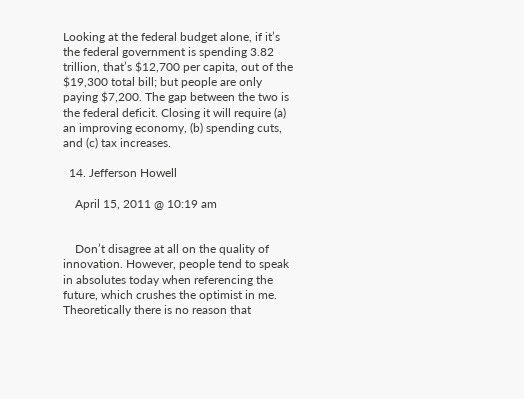Looking at the federal budget alone, if it’s the federal government is spending 3.82 trillion, that’s $12,700 per capita, out of the $19,300 total bill; but people are only paying $7,200. The gap between the two is the federal deficit. Closing it will require (a) an improving economy, (b) spending cuts, and (c) tax increases.

  14. Jefferson Howell

    April 15, 2011 @ 10:19 am


    Don’t disagree at all on the quality of innovation. However, people tend to speak in absolutes today when referencing the future, which crushes the optimist in me. Theoretically there is no reason that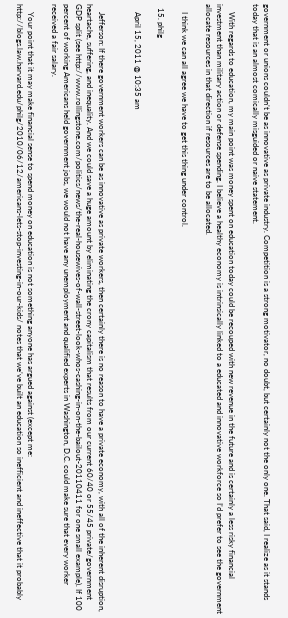government or unions couldn’t be as innovative as private industry. Competition is a strong motivator, no doubt, but certainly not the only one. That said, I realize as it stands today that is an almost comically misguided or naive statement.

    With regards to education, my main point was money spent on education today could be recouped with new revenue in the future and is certainly a less risky financial investment than military action or defense spending. I believe a healthy economy is intrinsically linked to a educated and innovative workforce so I’d prefer to see the government allocate resources in that direction if resources are to be allocated.

    I think we can all agree we have to get this thing under control.

  15. philg

    April 15, 2011 @ 10:35 am


    Jefferson: If there government workers can be as innovative as private workers, then certainly there is no reason to have a private economy, with all of the inherent disruption, heartache, suffering, and inequality. And we could save a huge amount by eliminating the crony capitalism that results from our current 60/40 or 55/45 private/government GDP split (see http://www.rollingstone.com/politics/news/the-real-housewives-of-wall-street-look-whos-cashing-in-on-the-bailout-20110411 for one small example). If 100 percent of working Americans held government jobs, we would not have any unemployment and qualified experts in Washington, D.C. could make sure that every worker received a fair salary.

    Your point that it may make financial sense to spend money on education is not something anyone has argued against (except me: http://blogs.law.harvard.edu/philg/2010/06/12/americans-lets-stop-investing-in-our-kids/ notes that we’ve built an education so inefficient and ineffective that it probably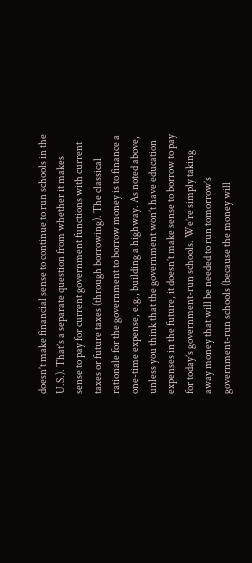doesn’t make financial sense to continue to run schools in the U.S.). That’s a separate question from whether it makes sense to pay for current government functions with current taxes or future taxes (through borrowing). The classical rationale for the government to borrow money is to finance a one-time expense, e.g., building a highway. As noted above, unless you think that the government won’t have education expenses in the future, it doesn’t make sense to borrow to pay for today’s government-run schools. We’re simply taking away money that will be needed to run tomorrow’s government-run schools (because the money will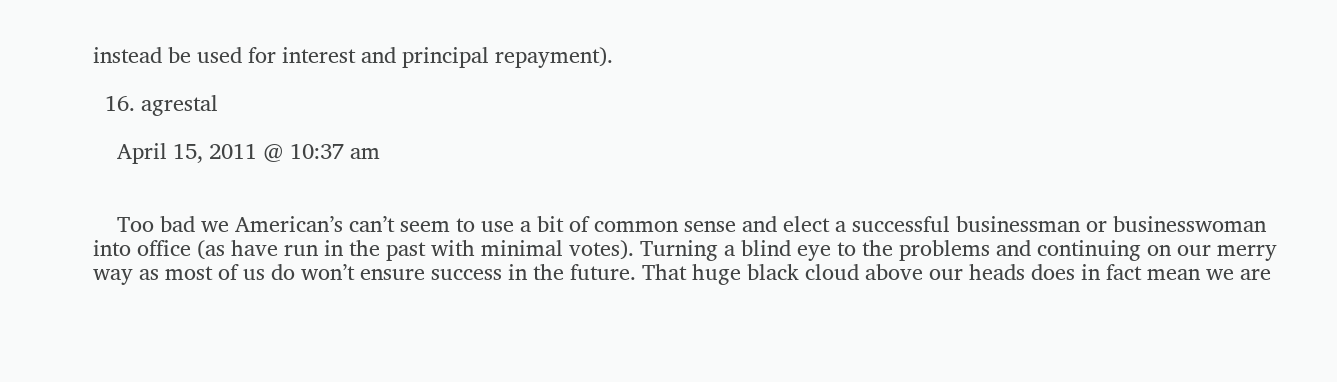instead be used for interest and principal repayment).

  16. agrestal

    April 15, 2011 @ 10:37 am


    Too bad we American’s can’t seem to use a bit of common sense and elect a successful businessman or businesswoman into office (as have run in the past with minimal votes). Turning a blind eye to the problems and continuing on our merry way as most of us do won’t ensure success in the future. That huge black cloud above our heads does in fact mean we are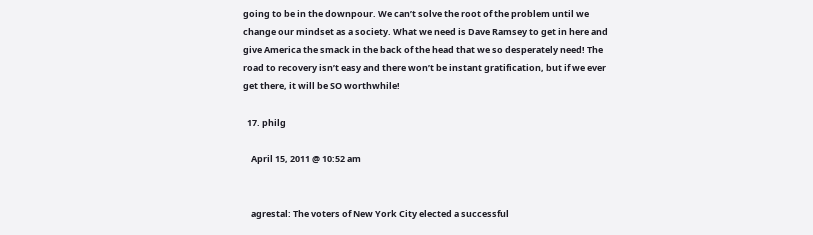going to be in the downpour. We can’t solve the root of the problem until we change our mindset as a society. What we need is Dave Ramsey to get in here and give America the smack in the back of the head that we so desperately need! The road to recovery isn’t easy and there won’t be instant gratification, but if we ever get there, it will be SO worthwhile!

  17. philg

    April 15, 2011 @ 10:52 am


    agrestal: The voters of New York City elected a successful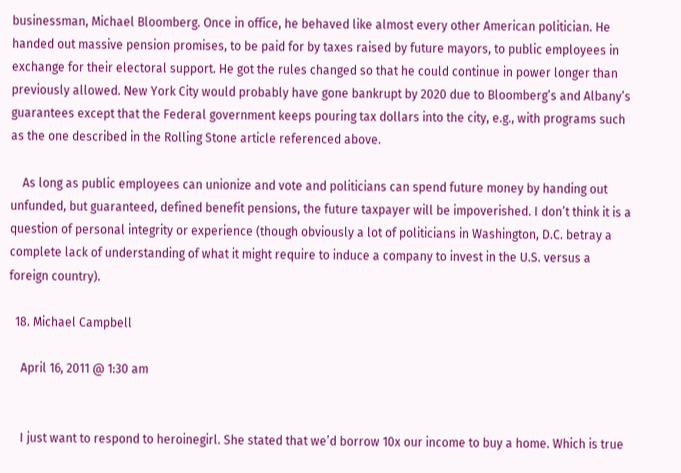businessman, Michael Bloomberg. Once in office, he behaved like almost every other American politician. He handed out massive pension promises, to be paid for by taxes raised by future mayors, to public employees in exchange for their electoral support. He got the rules changed so that he could continue in power longer than previously allowed. New York City would probably have gone bankrupt by 2020 due to Bloomberg’s and Albany’s guarantees except that the Federal government keeps pouring tax dollars into the city, e.g., with programs such as the one described in the Rolling Stone article referenced above.

    As long as public employees can unionize and vote and politicians can spend future money by handing out unfunded, but guaranteed, defined benefit pensions, the future taxpayer will be impoverished. I don’t think it is a question of personal integrity or experience (though obviously a lot of politicians in Washington, D.C. betray a complete lack of understanding of what it might require to induce a company to invest in the U.S. versus a foreign country).

  18. Michael Campbell

    April 16, 2011 @ 1:30 am


    I just want to respond to heroinegirl. She stated that we’d borrow 10x our income to buy a home. Which is true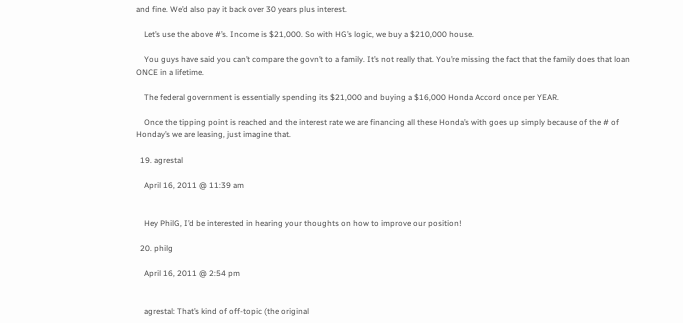and fine. We’d also pay it back over 30 years plus interest.

    Let’s use the above #’s. Income is $21,000. So with HG’s logic, we buy a $210,000 house.

    You guys have said you can’t compare the govn’t to a family. It’s not really that. You’re missing the fact that the family does that loan ONCE in a lifetime.

    The federal government is essentially spending its $21,000 and buying a $16,000 Honda Accord once per YEAR.

    Once the tipping point is reached and the interest rate we are financing all these Honda’s with goes up simply because of the # of Honday’s we are leasing, just imagine that.

  19. agrestal

    April 16, 2011 @ 11:39 am


    Hey PhilG, I’d be interested in hearing your thoughts on how to improve our position!

  20. philg

    April 16, 2011 @ 2:54 pm


    agrestal: That’s kind of off-topic (the original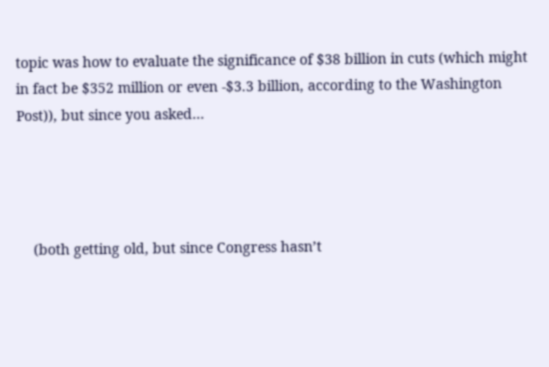topic was how to evaluate the significance of $38 billion in cuts (which might in fact be $352 million or even -$3.3 billion, according to the Washington Post)), but since you asked…




    (both getting old, but since Congress hasn’t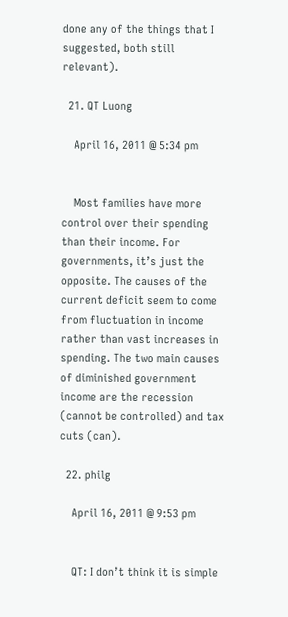done any of the things that I suggested, both still relevant).

  21. QT Luong

    April 16, 2011 @ 5:34 pm


    Most families have more control over their spending than their income. For governments, it’s just the opposite. The causes of the current deficit seem to come from fluctuation in income rather than vast increases in spending. The two main causes of diminished government income are the recession (cannot be controlled) and tax cuts (can).

  22. philg

    April 16, 2011 @ 9:53 pm


    QT: I don’t think it is simple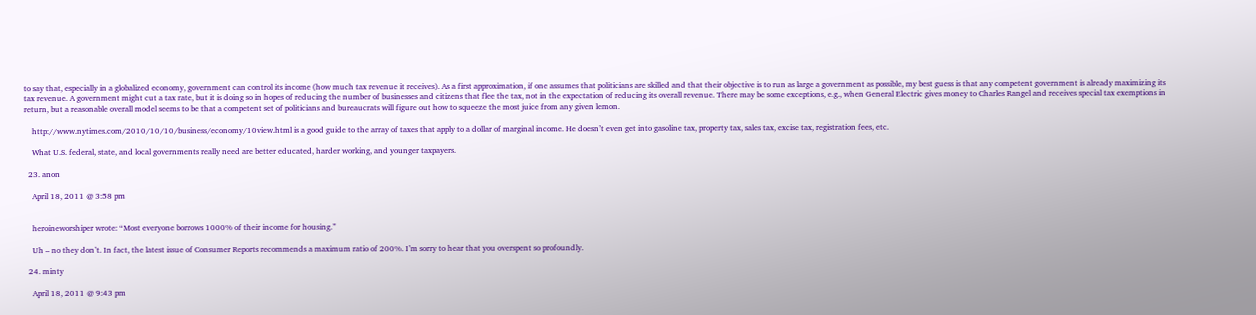to say that, especially in a globalized economy, government can control its income (how much tax revenue it receives). As a first approximation, if one assumes that politicians are skilled and that their objective is to run as large a government as possible, my best guess is that any competent government is already maximizing its tax revenue. A government might cut a tax rate, but it is doing so in hopes of reducing the number of businesses and citizens that flee the tax, not in the expectation of reducing its overall revenue. There may be some exceptions, e.g., when General Electric gives money to Charles Rangel and receives special tax exemptions in return, but a reasonable overall model seems to be that a competent set of politicians and bureaucrats will figure out how to squeeze the most juice from any given lemon.

    http://www.nytimes.com/2010/10/10/business/economy/10view.html is a good guide to the array of taxes that apply to a dollar of marginal income. He doesn’t even get into gasoline tax, property tax, sales tax, excise tax, registration fees, etc.

    What U.S. federal, state, and local governments really need are better educated, harder working, and younger taxpayers.

  23. anon

    April 18, 2011 @ 3:58 pm


    heroineworshiper wrote: “Most everyone borrows 1000% of their income for housing.”

    Uh – no they don’t. In fact, the latest issue of Consumer Reports recommends a maximum ratio of 200%. I’m sorry to hear that you overspent so profoundly.

  24. minty

    April 18, 2011 @ 9:43 pm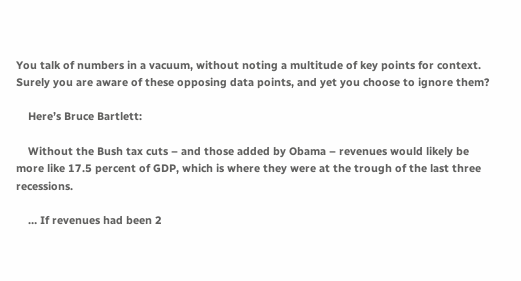You talk of numbers in a vacuum, without noting a multitude of key points for context. Surely you are aware of these opposing data points, and yet you choose to ignore them?

    Here’s Bruce Bartlett:

    Without the Bush tax cuts – and those added by Obama – revenues would likely be more like 17.5 percent of GDP, which is where they were at the trough of the last three recessions.

    … If revenues had been 2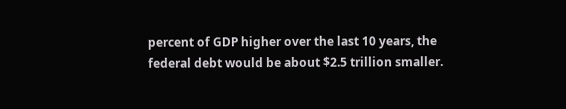percent of GDP higher over the last 10 years, the federal debt would be about $2.5 trillion smaller.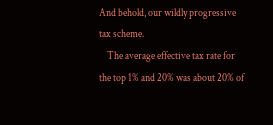And behold, our wildly progressive tax scheme.
    The average effective tax rate for the top 1% and 20% was about 20% of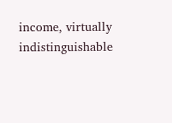income, virtually indistinguishable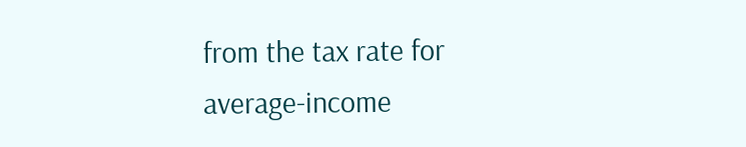from the tax rate for average-income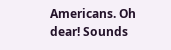Americans. Oh dear! Sounds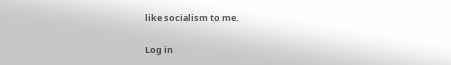like socialism to me.

Log in